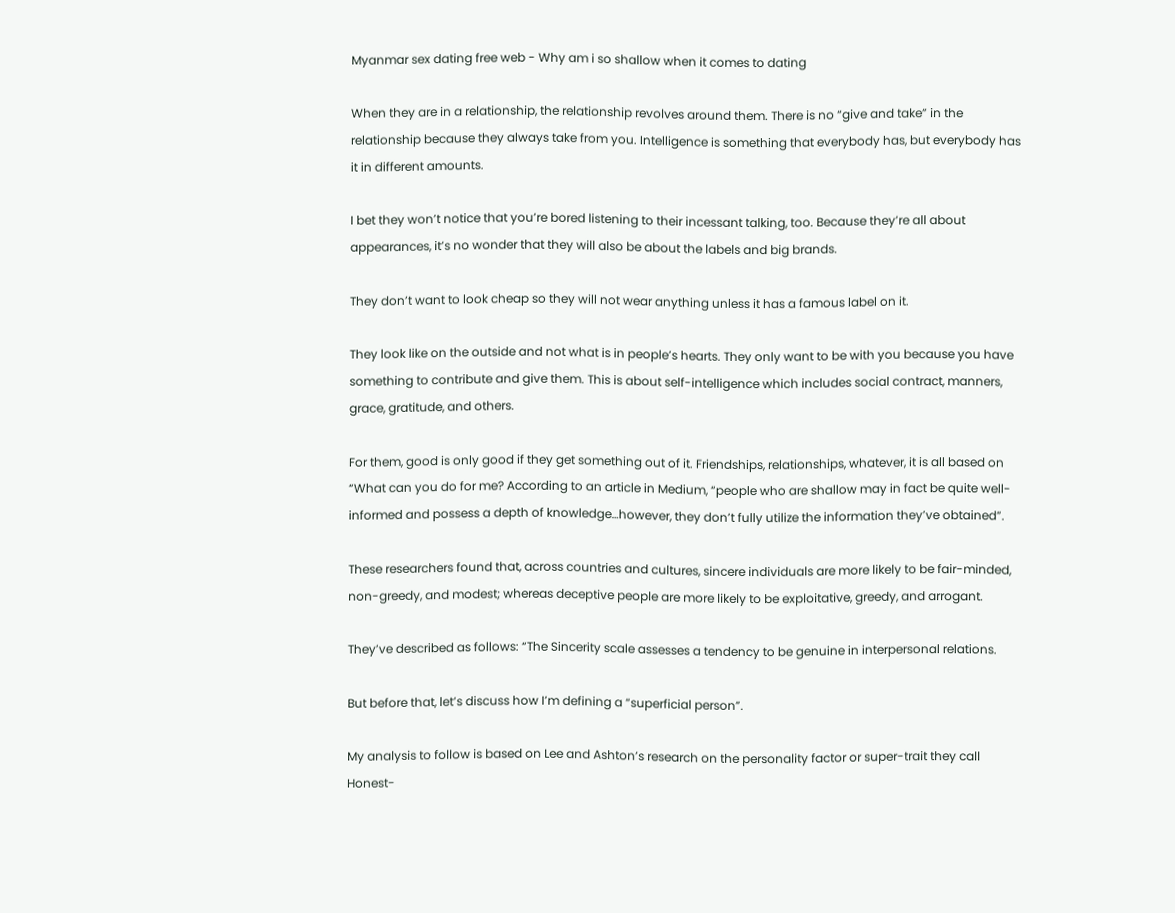Myanmar sex dating free web - Why am i so shallow when it comes to dating

When they are in a relationship, the relationship revolves around them. There is no “give and take” in the relationship because they always take from you. Intelligence is something that everybody has, but everybody has it in different amounts.

I bet they won’t notice that you’re bored listening to their incessant talking, too. Because they’re all about appearances, it’s no wonder that they will also be about the labels and big brands.

They don’t want to look cheap so they will not wear anything unless it has a famous label on it.

They look like on the outside and not what is in people’s hearts. They only want to be with you because you have something to contribute and give them. This is about self-intelligence which includes social contract, manners, grace, gratitude, and others.

For them, good is only good if they get something out of it. Friendships, relationships, whatever, it is all based on “What can you do for me? According to an article in Medium, “people who are shallow may in fact be quite well-informed and possess a depth of knowledge…however, they don’t fully utilize the information they’ve obtained”.

These researchers found that, across countries and cultures, sincere individuals are more likely to be fair-minded, non-greedy, and modest; whereas deceptive people are more likely to be exploitative, greedy, and arrogant.

They’ve described as follows: “The Sincerity scale assesses a tendency to be genuine in interpersonal relations.

But before that, let’s discuss how I’m defining a “superficial person”.

My analysis to follow is based on Lee and Ashton’s research on the personality factor or super-trait they call Honest-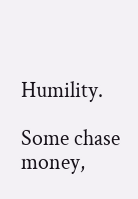Humility.

Some chase money,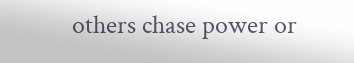others chase power or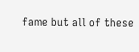fame but all of these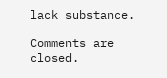lack substance.

Comments are closed.